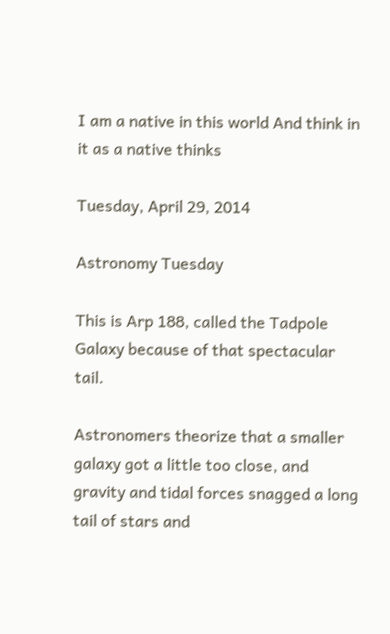I am a native in this world And think in it as a native thinks

Tuesday, April 29, 2014

Astronomy Tuesday

This is Arp 188, called the Tadpole Galaxy because of that spectacular tail.

Astronomers theorize that a smaller galaxy got a little too close, and gravity and tidal forces snagged a long tail of stars and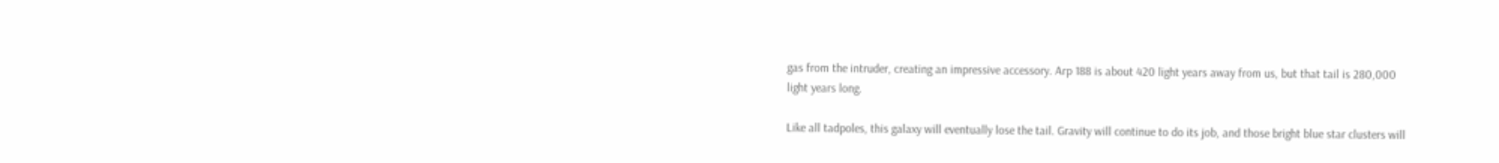gas from the intruder, creating an impressive accessory. Arp 188 is about 420 light years away from us, but that tail is 280,000 light years long.

Like all tadpoles, this galaxy will eventually lose the tail. Gravity will continue to do its job, and those bright blue star clusters will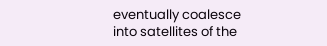eventually coalesce into satellites of the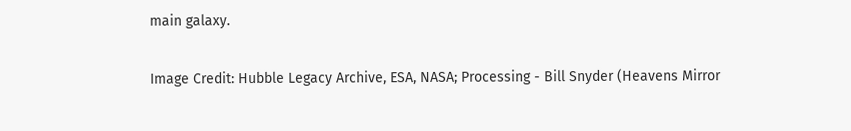main galaxy.

Image Credit: Hubble Legacy Archive, ESA, NASA; Processing - Bill Snyder (Heavens Mirror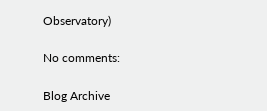Observatory)

No comments:

Blog Archive